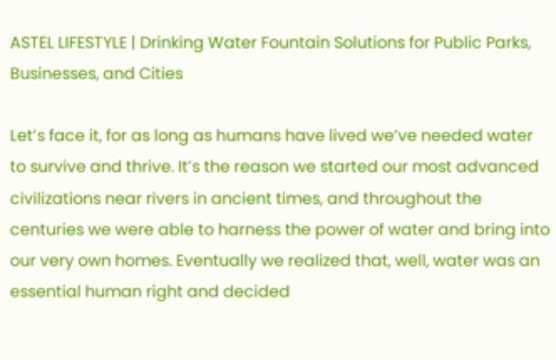ASTEL LIFESTYLE | Drinking Water Fountain Solutions for Public Parks, Businesses, and Cities

Let’s face it, for as long as humans have lived we’ve needed water to survive and thrive. It’s the reason we started our most advanced civilizations near rivers in ancient times, and throughout the centuries we were able to harness the power of water and bring into our very own homes. Eventually we realized that, well, water was an essential human right and decided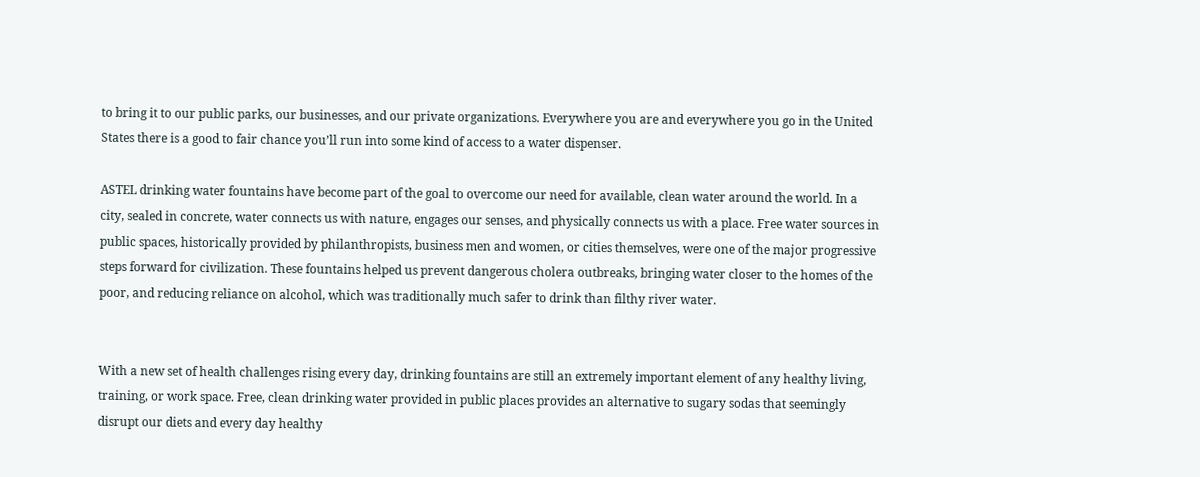to bring it to our public parks, our businesses, and our private organizations. Everywhere you are and everywhere you go in the United States there is a good to fair chance you’ll run into some kind of access to a water dispenser.

ASTEL drinking water fountains have become part of the goal to overcome our need for available, clean water around the world. In a city, sealed in concrete, water connects us with nature, engages our senses, and physically connects us with a place. Free water sources in public spaces, historically provided by philanthropists, business men and women, or cities themselves, were one of the major progressive steps forward for civilization. These fountains helped us prevent dangerous cholera outbreaks, bringing water closer to the homes of the poor, and reducing reliance on alcohol, which was traditionally much safer to drink than filthy river water.


With a new set of health challenges rising every day, drinking fountains are still an extremely important element of any healthy living, training, or work space. Free, clean drinking water provided in public places provides an alternative to sugary sodas that seemingly disrupt our diets and every day healthy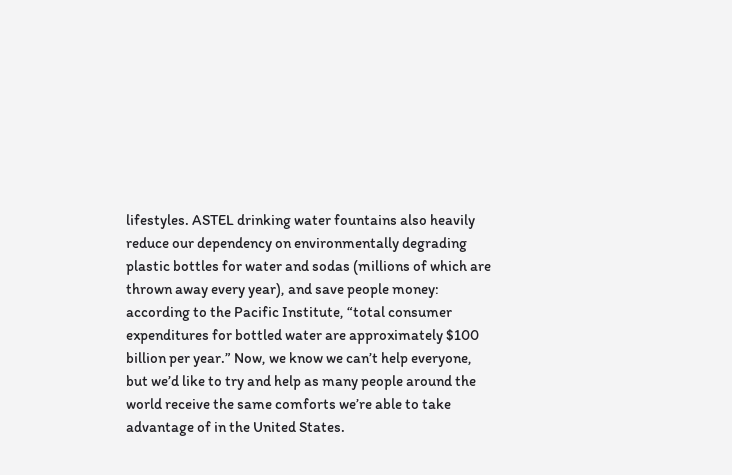lifestyles. ASTEL drinking water fountains also heavily reduce our dependency on environmentally degrading plastic bottles for water and sodas (millions of which are thrown away every year), and save people money: according to the Pacific Institute, “total consumer expenditures for bottled water are approximately $100 billion per year.” Now, we know we can’t help everyone, but we’d like to try and help as many people around the world receive the same comforts we’re able to take advantage of in the United States.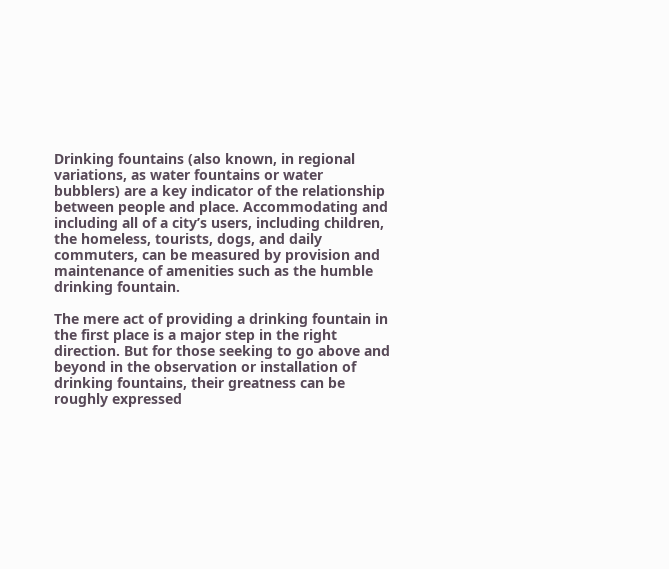Drinking fountains (also known, in regional variations, as water fountains or water bubblers) are a key indicator of the relationship between people and place. Accommodating and including all of a city’s users, including children, the homeless, tourists, dogs, and daily commuters, can be measured by provision and maintenance of amenities such as the humble drinking fountain.

The mere act of providing a drinking fountain in the first place is a major step in the right direction. But for those seeking to go above and beyond in the observation or installation of drinking fountains, their greatness can be roughly expressed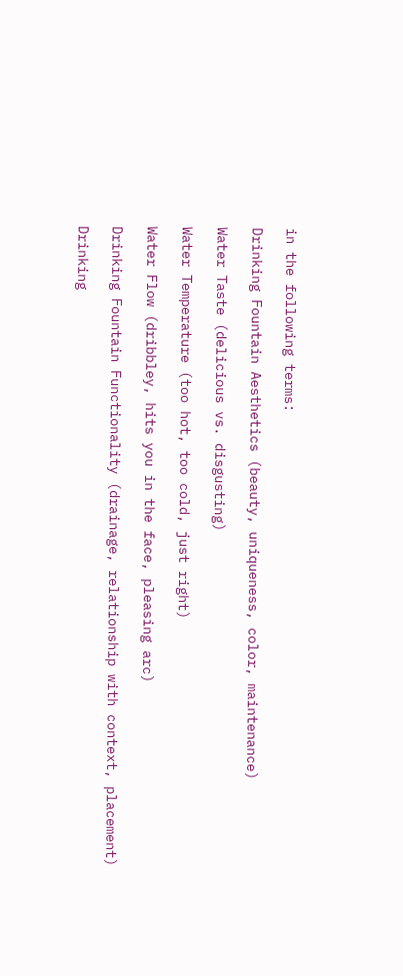in the following terms:

Drinking Fountain Aesthetics (beauty, uniqueness, color, maintenance)

Water Taste (delicious vs. disgusting)

Water Temperature (too hot, too cold, just right)

Water Flow (dribbley, hits you in the face, pleasing arc)

Drinking Fountain Functionality (drainage, relationship with context, placement)

Drinking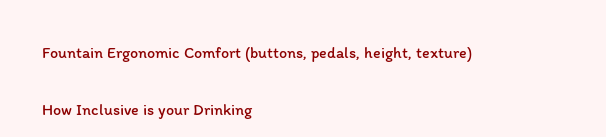Fountain Ergonomic Comfort (buttons, pedals, height, texture)

How Inclusive is your Drinking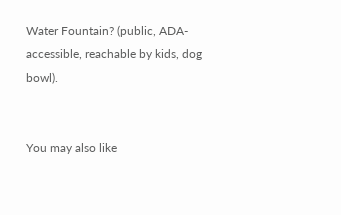Water Fountain? (public, ADA-accessible, reachable by kids, dog bowl).


You may also like